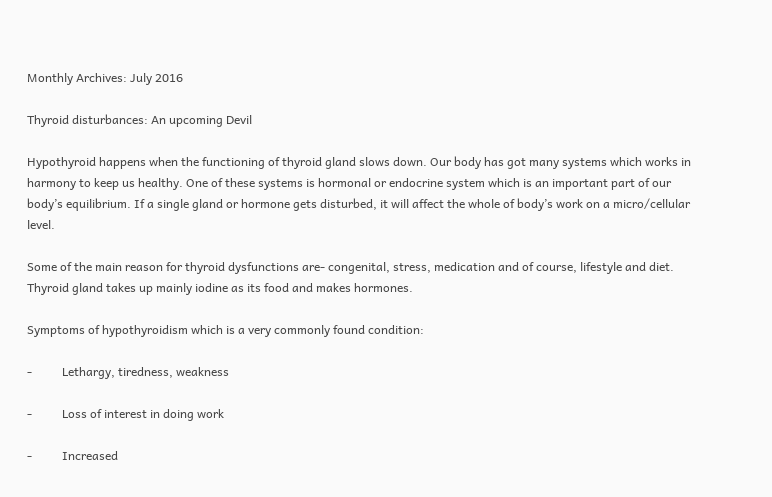Monthly Archives: July 2016

Thyroid disturbances: An upcoming Devil

Hypothyroid happens when the functioning of thyroid gland slows down. Our body has got many systems which works in harmony to keep us healthy. One of these systems is hormonal or endocrine system which is an important part of our body’s equilibrium. If a single gland or hormone gets disturbed, it will affect the whole of body’s work on a micro/cellular level.

Some of the main reason for thyroid dysfunctions are- congenital, stress, medication and of course, lifestyle and diet. Thyroid gland takes up mainly iodine as its food and makes hormones.

Symptoms of hypothyroidism which is a very commonly found condition:

-          Lethargy, tiredness, weakness

-          Loss of interest in doing work

-          Increased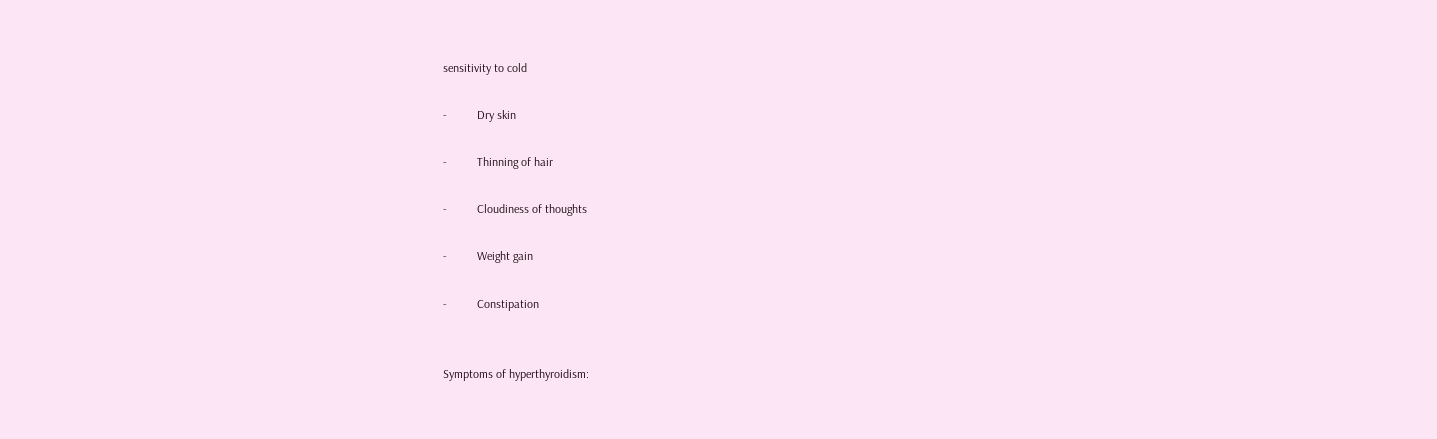sensitivity to cold

-          Dry skin

-          Thinning of hair

-          Cloudiness of thoughts

-          Weight gain

-          Constipation


Symptoms of hyperthyroidism: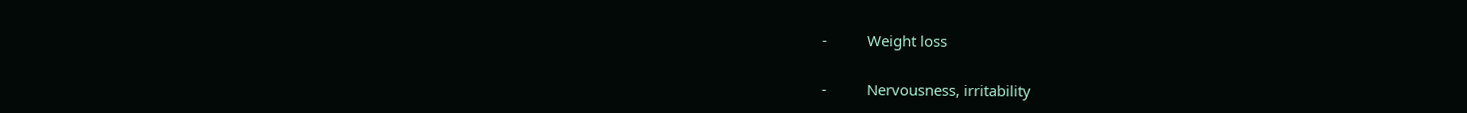-          Weight loss

-          Nervousness, irritability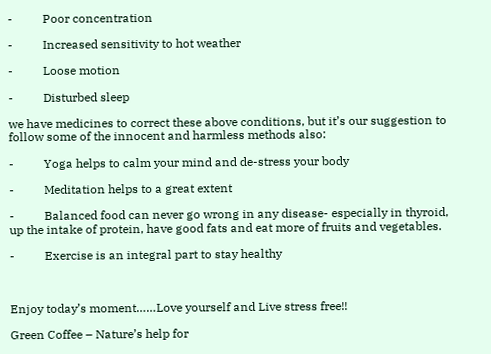-          Poor concentration

-          Increased sensitivity to hot weather

-          Loose motion

-          Disturbed sleep

we have medicines to correct these above conditions, but it’s our suggestion to follow some of the innocent and harmless methods also:

-          Yoga helps to calm your mind and de-stress your body

-          Meditation helps to a great extent

-          Balanced food can never go wrong in any disease- especially in thyroid, up the intake of protein, have good fats and eat more of fruits and vegetables.

-          Exercise is an integral part to stay healthy



Enjoy today’s moment……Love yourself and Live stress free!!

Green Coffee – Nature’s help for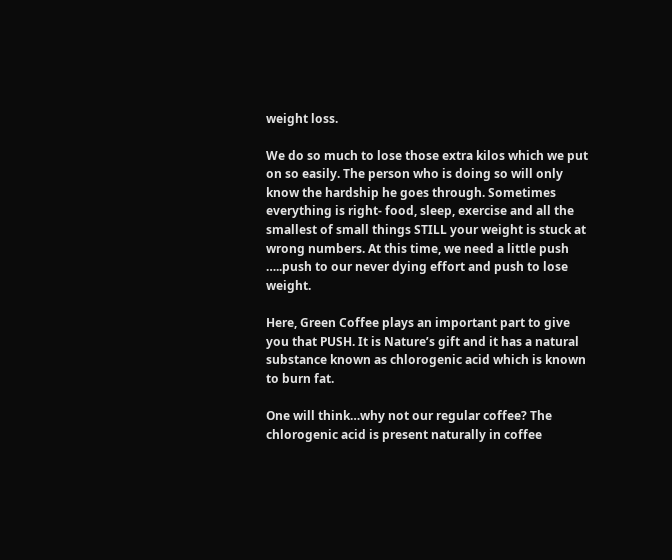weight loss.

We do so much to lose those extra kilos which we put on so easily. The person who is doing so will only know the hardship he goes through. Sometimes everything is right- food, sleep, exercise and all the smallest of small things STILL your weight is stuck at wrong numbers. At this time, we need a little push …..push to our never dying effort and push to lose weight.

Here, Green Coffee plays an important part to give you that PUSH. It is Nature’s gift and it has a natural substance known as chlorogenic acid which is known to burn fat.

One will think…why not our regular coffee? The chlorogenic acid is present naturally in coffee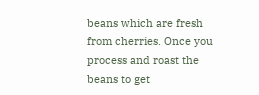beans which are fresh from cherries. Once you process and roast the beans to get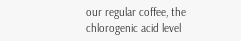our regular coffee, the chlorogenic acid level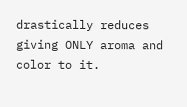drastically reduces giving ONLY aroma and color to it.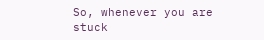So, whenever you are stuck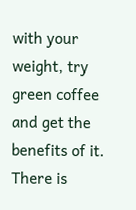with your weight, try green coffee and get the benefits of it. There is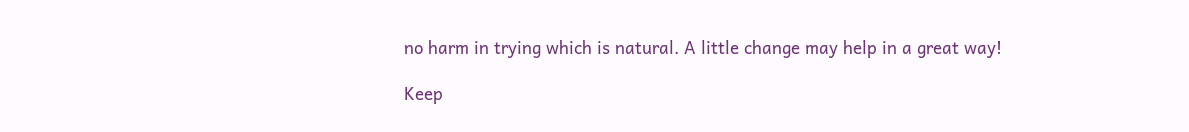no harm in trying which is natural. A little change may help in a great way!

Keep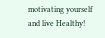motivating yourself and live Healthy!